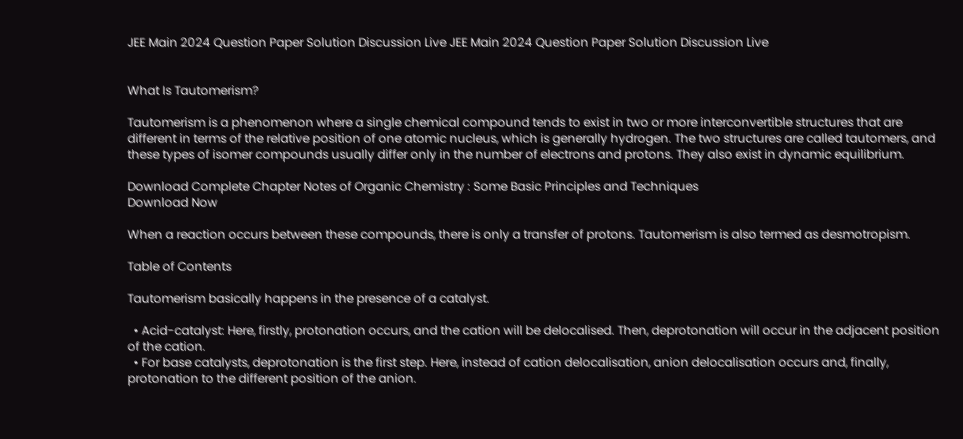JEE Main 2024 Question Paper Solution Discussion Live JEE Main 2024 Question Paper Solution Discussion Live


What Is Tautomerism?

Tautomerism is a phenomenon where a single chemical compound tends to exist in two or more interconvertible structures that are different in terms of the relative position of one atomic nucleus, which is generally hydrogen. The two structures are called tautomers, and these types of isomer compounds usually differ only in the number of electrons and protons. They also exist in dynamic equilibrium.

Download Complete Chapter Notes of Organic Chemistry : Some Basic Principles and Techniques
Download Now

When a reaction occurs between these compounds, there is only a transfer of protons. Tautomerism is also termed as desmotropism.

Table of Contents

Tautomerism basically happens in the presence of a catalyst.

  • Acid-catalyst: Here, firstly, protonation occurs, and the cation will be delocalised. Then, deprotonation will occur in the adjacent position of the cation.
  • For base catalysts, deprotonation is the first step. Here, instead of cation delocalisation, anion delocalisation occurs and, finally, protonation to the different position of the anion.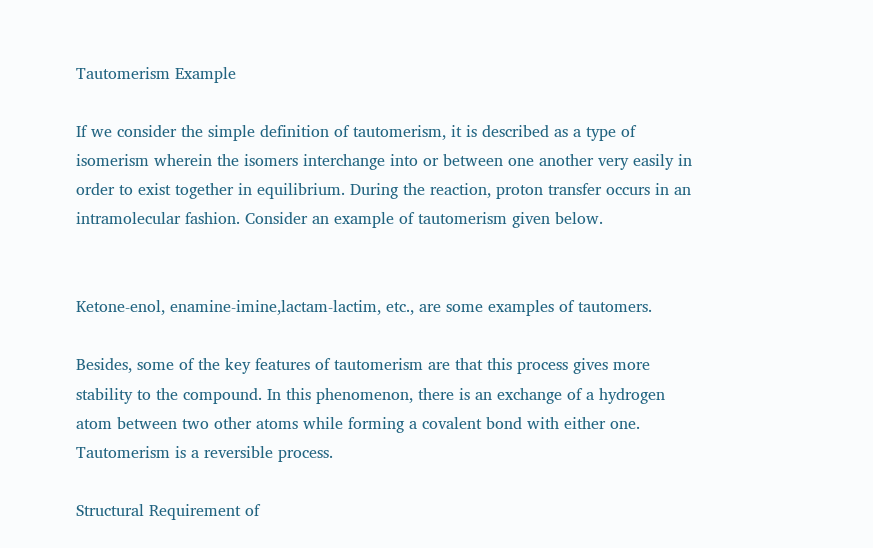Tautomerism Example

If we consider the simple definition of tautomerism, it is described as a type of isomerism wherein the isomers interchange into or between one another very easily in order to exist together in equilibrium. During the reaction, proton transfer occurs in an intramolecular fashion. Consider an example of tautomerism given below.


Ketone-enol, enamine-imine,lactam-lactim, etc., are some examples of tautomers.

Besides, some of the key features of tautomerism are that this process gives more stability to the compound. In this phenomenon, there is an exchange of a hydrogen atom between two other atoms while forming a covalent bond with either one. Tautomerism is a reversible process.

Structural Requirement of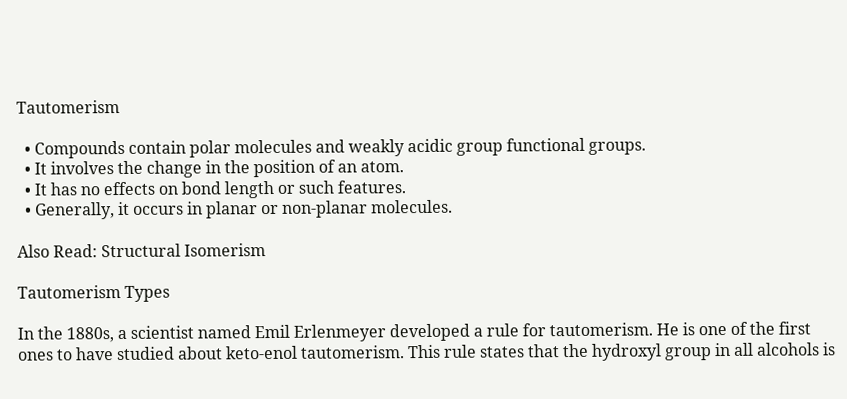Tautomerism

  • Compounds contain polar molecules and weakly acidic group functional groups.
  • It involves the change in the position of an atom.
  • It has no effects on bond length or such features.
  • Generally, it occurs in planar or non-planar molecules.

Also Read: Structural Isomerism

Tautomerism Types

In the 1880s, a scientist named Emil Erlenmeyer developed a rule for tautomerism. He is one of the first ones to have studied about keto-enol tautomerism. This rule states that the hydroxyl group in all alcohols is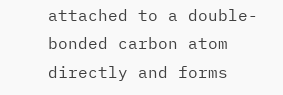attached to a double-bonded carbon atom directly and forms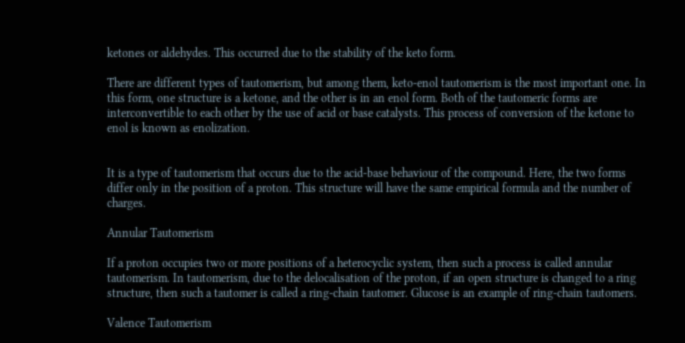ketones or aldehydes. This occurred due to the stability of the keto form.

There are different types of tautomerism, but among them, keto-enol tautomerism is the most important one. In this form, one structure is a ketone, and the other is in an enol form. Both of the tautomeric forms are interconvertible to each other by the use of acid or base catalysts. This process of conversion of the ketone to enol is known as enolization.


It is a type of tautomerism that occurs due to the acid-base behaviour of the compound. Here, the two forms differ only in the position of a proton. This structure will have the same empirical formula and the number of charges.

Annular Tautomerism

If a proton occupies two or more positions of a heterocyclic system, then such a process is called annular tautomerism. In tautomerism, due to the delocalisation of the proton, if an open structure is changed to a ring structure, then such a tautomer is called a ring-chain tautomer. Glucose is an example of ring-chain tautomers.

Valence Tautomerism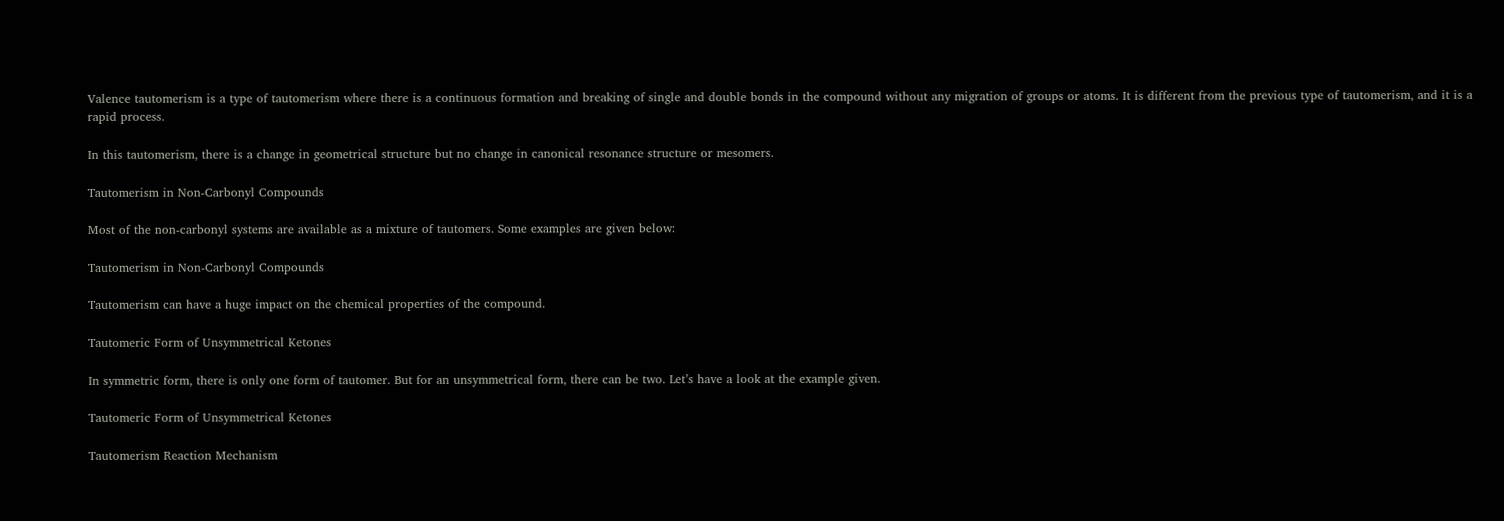Valence tautomerism is a type of tautomerism where there is a continuous formation and breaking of single and double bonds in the compound without any migration of groups or atoms. It is different from the previous type of tautomerism, and it is a rapid process.

In this tautomerism, there is a change in geometrical structure but no change in canonical resonance structure or mesomers.

Tautomerism in Non-Carbonyl Compounds

Most of the non-carbonyl systems are available as a mixture of tautomers. Some examples are given below:

Tautomerism in Non-Carbonyl Compounds

Tautomerism can have a huge impact on the chemical properties of the compound.

Tautomeric Form of Unsymmetrical Ketones

In symmetric form, there is only one form of tautomer. But for an unsymmetrical form, there can be two. Let’s have a look at the example given.

Tautomeric Form of Unsymmetrical Ketones

Tautomerism Reaction Mechanism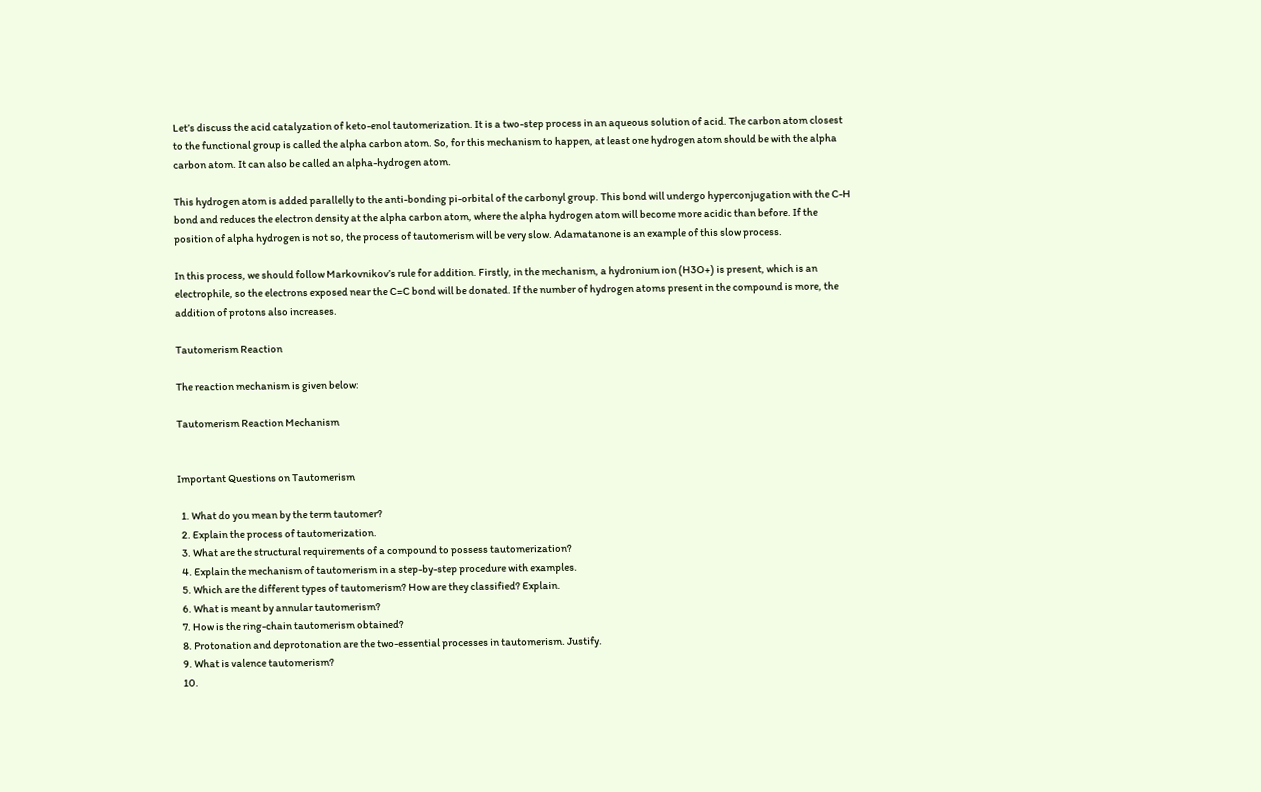Let’s discuss the acid catalyzation of keto-enol tautomerization. It is a two-step process in an aqueous solution of acid. The carbon atom closest to the functional group is called the alpha carbon atom. So, for this mechanism to happen, at least one hydrogen atom should be with the alpha carbon atom. It can also be called an alpha-hydrogen atom.

This hydrogen atom is added parallelly to the anti-bonding pi-orbital of the carbonyl group. This bond will undergo hyperconjugation with the C-H bond and reduces the electron density at the alpha carbon atom, where the alpha hydrogen atom will become more acidic than before. If the position of alpha hydrogen is not so, the process of tautomerism will be very slow. Adamatanone is an example of this slow process.

In this process, we should follow Markovnikov’s rule for addition. Firstly, in the mechanism, a hydronium ion (H3O+) is present, which is an electrophile, so the electrons exposed near the C=C bond will be donated. If the number of hydrogen atoms present in the compound is more, the addition of protons also increases.

Tautomerism Reaction

The reaction mechanism is given below:

Tautomerism Reaction Mechanism


Important Questions on Tautomerism

  1. What do you mean by the term tautomer?
  2. Explain the process of tautomerization.
  3. What are the structural requirements of a compound to possess tautomerization?
  4. Explain the mechanism of tautomerism in a step-by-step procedure with examples.
  5. Which are the different types of tautomerism? How are they classified? Explain.
  6. What is meant by annular tautomerism?
  7. How is the ring-chain tautomerism obtained?
  8. Protonation and deprotonation are the two-essential processes in tautomerism. Justify.
  9. What is valence tautomerism?
  10.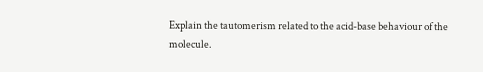Explain the tautomerism related to the acid-base behaviour of the molecule.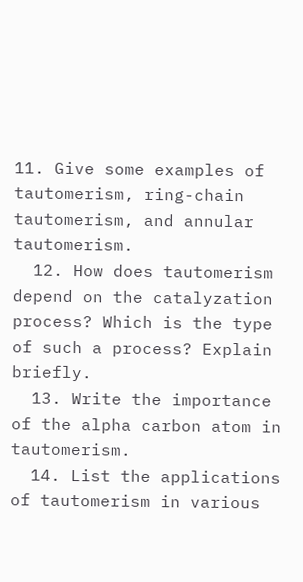11. Give some examples of tautomerism, ring-chain tautomerism, and annular tautomerism.
  12. How does tautomerism depend on the catalyzation process? Which is the type of such a process? Explain briefly.
  13. Write the importance of the alpha carbon atom in tautomerism.
  14. List the applications of tautomerism in various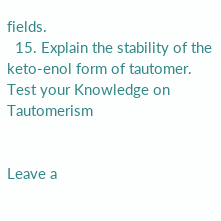fields.
  15. Explain the stability of the keto-enol form of tautomer.
Test your Knowledge on Tautomerism


Leave a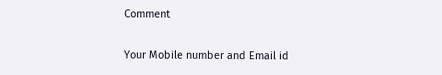Comment

Your Mobile number and Email id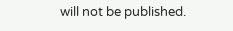will not be published.